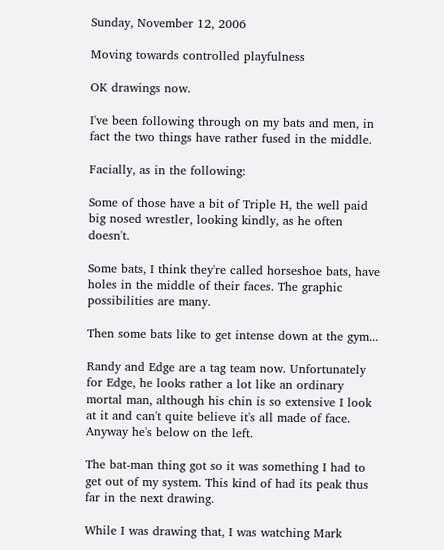Sunday, November 12, 2006

Moving towards controlled playfulness

OK drawings now.

I've been following through on my bats and men, in fact the two things have rather fused in the middle.

Facially, as in the following:

Some of those have a bit of Triple H, the well paid big nosed wrestler, looking kindly, as he often doesn't.

Some bats, I think they're called horseshoe bats, have holes in the middle of their faces. The graphic possibilities are many.

Then some bats like to get intense down at the gym...

Randy and Edge are a tag team now. Unfortunately for Edge, he looks rather a lot like an ordinary mortal man, although his chin is so extensive I look at it and can't quite believe it's all made of face. Anyway he's below on the left.

The bat-man thing got so it was something I had to get out of my system. This kind of had its peak thus far in the next drawing.

While I was drawing that, I was watching Mark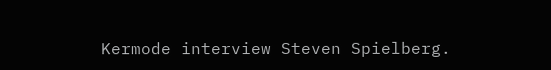Kermode interview Steven Spielberg.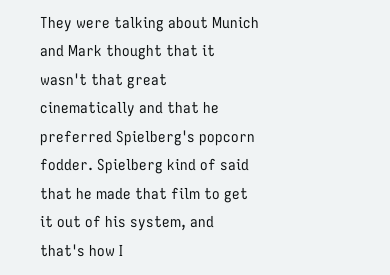They were talking about Munich and Mark thought that it wasn't that great cinematically and that he preferred Spielberg's popcorn fodder. Spielberg kind of said that he made that film to get it out of his system, and that's how I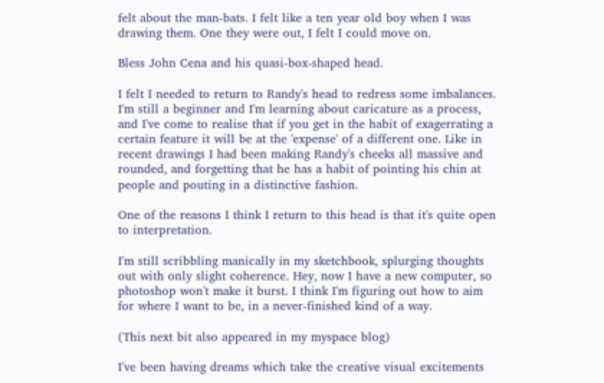felt about the man-bats. I felt like a ten year old boy when I was drawing them. One they were out, I felt I could move on.

Bless John Cena and his quasi-box-shaped head.

I felt I needed to return to Randy's head to redress some imbalances. I'm still a beginner and I'm learning about caricature as a process, and I've come to realise that if you get in the habit of exagerrating a certain feature it will be at the 'expense' of a different one. Like in recent drawings I had been making Randy's cheeks all massive and rounded, and forgetting that he has a habit of pointing his chin at people and pouting in a distinctive fashion.

One of the reasons I think I return to this head is that it's quite open to interpretation.

I'm still scribbling manically in my sketchbook, splurging thoughts out with only slight coherence. Hey, now I have a new computer, so photoshop won't make it burst. I think I'm figuring out how to aim for where I want to be, in a never-finished kind of a way.

(This next bit also appeared in my myspace blog)

I've been having dreams which take the creative visual excitements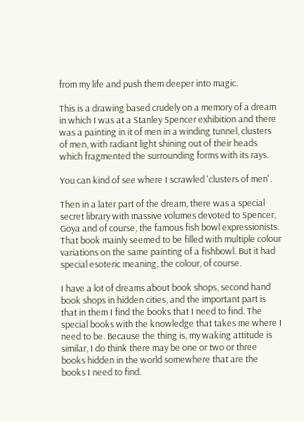from my life and push them deeper into magic.

This is a drawing based crudely on a memory of a dream in which I was at a Stanley Spencer exhibition and there was a painting in it of men in a winding tunnel, clusters of men, with radiant light shining out of their heads which fragmented the surrounding forms with its rays.

You can kind of see where I scrawled 'clusters of men'.

Then in a later part of the dream, there was a special secret library with massive volumes devoted to Spencer, Goya and of course, the famous fish bowl expressionists. That book mainly seemed to be filled with multiple colour variations on the same painting of a fishbowl. But it had special esoteric meaning, the colour, of course.

I have a lot of dreams about book shops, second hand book shops in hidden cities, and the important part is that in them I find the books that I need to find. The special books with the knowledge that takes me where I need to be. Because the thing is, my waking attitude is similar, I do think there may be one or two or three books hidden in the world somewhere that are the books I need to find.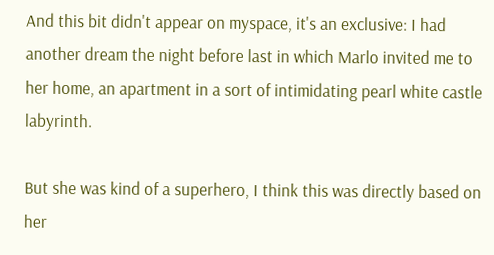And this bit didn't appear on myspace, it's an exclusive: I had another dream the night before last in which Marlo invited me to her home, an apartment in a sort of intimidating pearl white castle labyrinth.

But she was kind of a superhero, I think this was directly based on her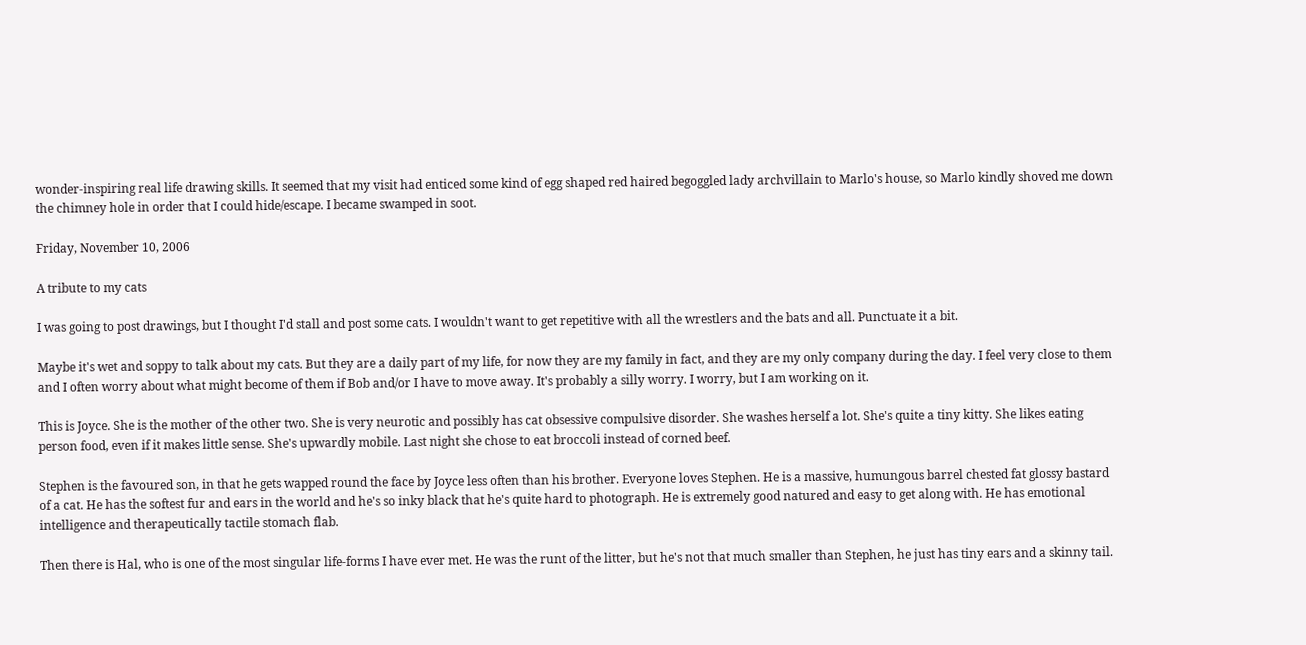wonder-inspiring real life drawing skills. It seemed that my visit had enticed some kind of egg shaped red haired begoggled lady archvillain to Marlo's house, so Marlo kindly shoved me down the chimney hole in order that I could hide/escape. I became swamped in soot.

Friday, November 10, 2006

A tribute to my cats

I was going to post drawings, but I thought I'd stall and post some cats. I wouldn't want to get repetitive with all the wrestlers and the bats and all. Punctuate it a bit.

Maybe it's wet and soppy to talk about my cats. But they are a daily part of my life, for now they are my family in fact, and they are my only company during the day. I feel very close to them and I often worry about what might become of them if Bob and/or I have to move away. It's probably a silly worry. I worry, but I am working on it.

This is Joyce. She is the mother of the other two. She is very neurotic and possibly has cat obsessive compulsive disorder. She washes herself a lot. She's quite a tiny kitty. She likes eating person food, even if it makes little sense. She's upwardly mobile. Last night she chose to eat broccoli instead of corned beef.

Stephen is the favoured son, in that he gets wapped round the face by Joyce less often than his brother. Everyone loves Stephen. He is a massive, humungous barrel chested fat glossy bastard of a cat. He has the softest fur and ears in the world and he's so inky black that he's quite hard to photograph. He is extremely good natured and easy to get along with. He has emotional intelligence and therapeutically tactile stomach flab.

Then there is Hal, who is one of the most singular life-forms I have ever met. He was the runt of the litter, but he's not that much smaller than Stephen, he just has tiny ears and a skinny tail.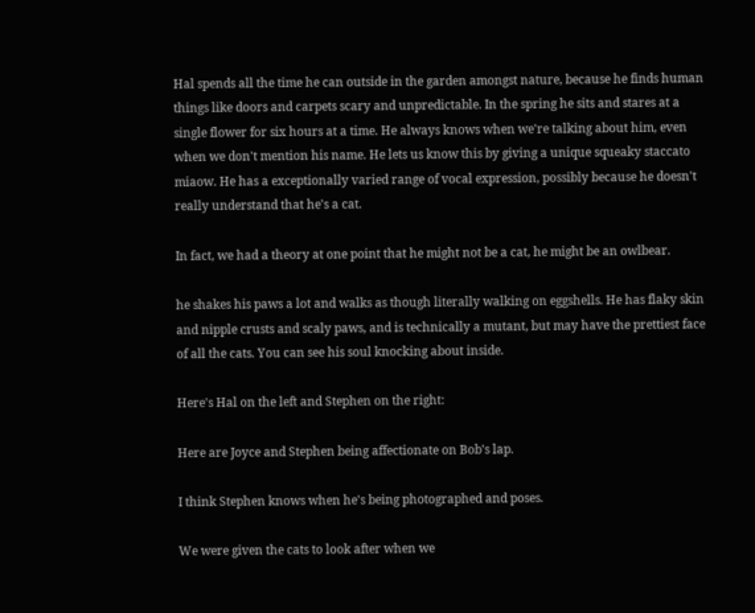Hal spends all the time he can outside in the garden amongst nature, because he finds human things like doors and carpets scary and unpredictable. In the spring he sits and stares at a single flower for six hours at a time. He always knows when we're talking about him, even when we don't mention his name. He lets us know this by giving a unique squeaky staccato miaow. He has a exceptionally varied range of vocal expression, possibly because he doesn't really understand that he's a cat.

In fact, we had a theory at one point that he might not be a cat, he might be an owlbear.

he shakes his paws a lot and walks as though literally walking on eggshells. He has flaky skin and nipple crusts and scaly paws, and is technically a mutant, but may have the prettiest face of all the cats. You can see his soul knocking about inside.

Here's Hal on the left and Stephen on the right:

Here are Joyce and Stephen being affectionate on Bob's lap.

I think Stephen knows when he's being photographed and poses.

We were given the cats to look after when we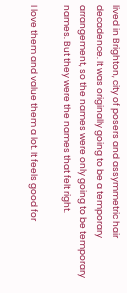lived in Brighton, city of posers and assymmetric hair decadence. It was originally going to be a temporary arrangement, so the names were only going to be temporary names. But they were the names that felt right.

I love them and value them a lot. It feels good for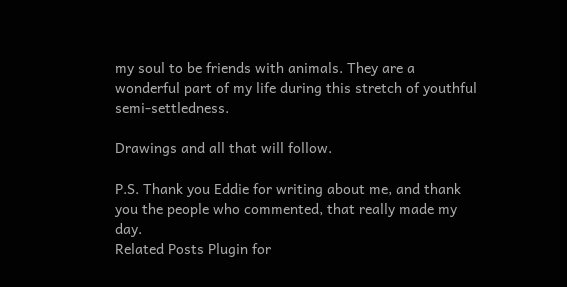my soul to be friends with animals. They are a wonderful part of my life during this stretch of youthful semi-settledness.

Drawings and all that will follow.

P.S. Thank you Eddie for writing about me, and thank you the people who commented, that really made my day.
Related Posts Plugin for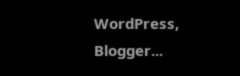WordPress, Blogger...